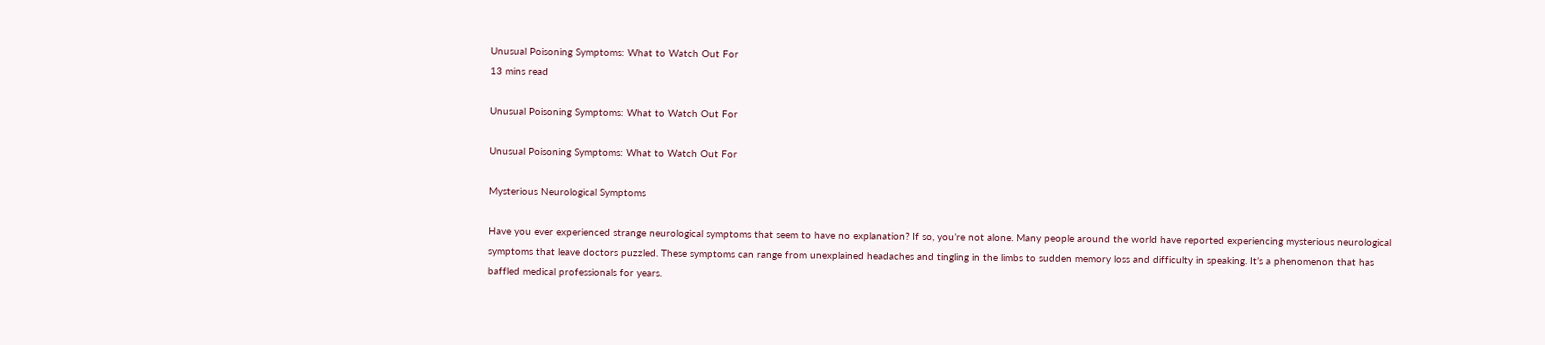Unusual Poisoning Symptoms: What to Watch Out For
13 mins read

Unusual Poisoning Symptoms: What to Watch Out For

Unusual Poisoning Symptoms: What to Watch Out For

Mysterious Neurological Symptoms

Have you ever experienced strange neurological symptoms that seem to have no explanation? If so, you’re not alone. Many people around the world have reported experiencing mysterious neurological symptoms that leave doctors puzzled. These symptoms can range from unexplained headaches and tingling in the limbs to sudden memory loss and difficulty in speaking. It’s a phenomenon that has baffled medical professionals for years.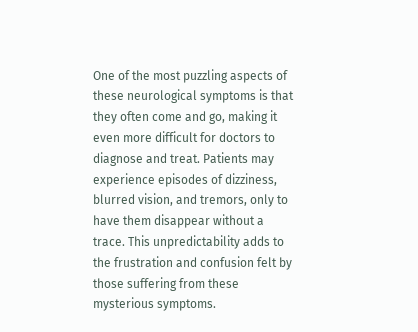One of the most puzzling aspects of these neurological symptoms is that they often come and go, making it even more difficult for doctors to diagnose and treat. Patients may experience episodes of dizziness, blurred vision, and tremors, only to have them disappear without a trace. This unpredictability adds to the frustration and confusion felt by those suffering from these mysterious symptoms.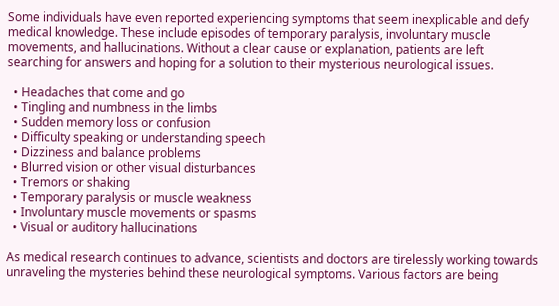Some individuals have even reported experiencing symptoms that seem inexplicable and defy medical knowledge. These include episodes of temporary paralysis, involuntary muscle movements, and hallucinations. Without a clear cause or explanation, patients are left searching for answers and hoping for a solution to their mysterious neurological issues.

  • Headaches that come and go
  • Tingling and numbness in the limbs
  • Sudden memory loss or confusion
  • Difficulty speaking or understanding speech
  • Dizziness and balance problems
  • Blurred vision or other visual disturbances
  • Tremors or shaking
  • Temporary paralysis or muscle weakness
  • Involuntary muscle movements or spasms
  • Visual or auditory hallucinations

As medical research continues to advance, scientists and doctors are tirelessly working towards unraveling the mysteries behind these neurological symptoms. Various factors are being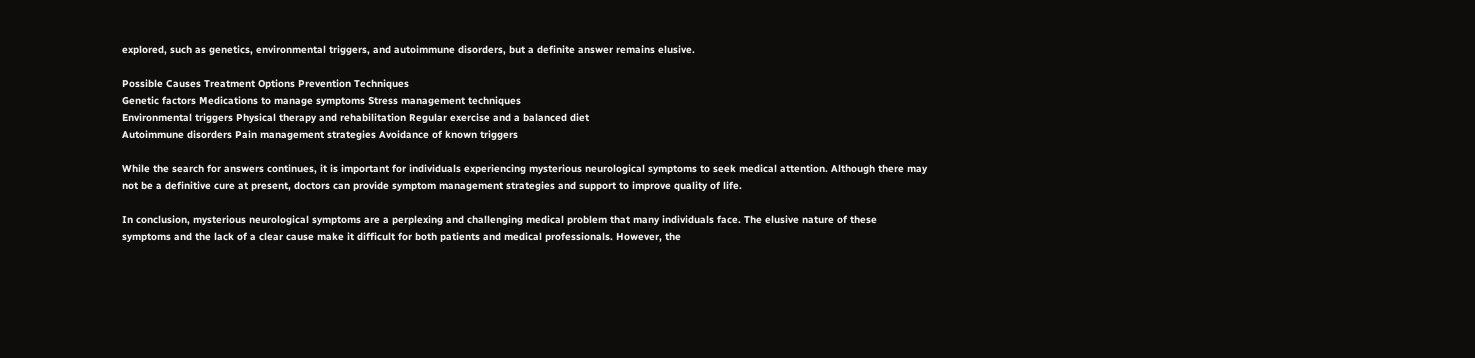explored, such as genetics, environmental triggers, and autoimmune disorders, but a definite answer remains elusive.

Possible Causes Treatment Options Prevention Techniques
Genetic factors Medications to manage symptoms Stress management techniques
Environmental triggers Physical therapy and rehabilitation Regular exercise and a balanced diet
Autoimmune disorders Pain management strategies Avoidance of known triggers

While the search for answers continues, it is important for individuals experiencing mysterious neurological symptoms to seek medical attention. Although there may not be a definitive cure at present, doctors can provide symptom management strategies and support to improve quality of life.

In conclusion, mysterious neurological symptoms are a perplexing and challenging medical problem that many individuals face. The elusive nature of these symptoms and the lack of a clear cause make it difficult for both patients and medical professionals. However, the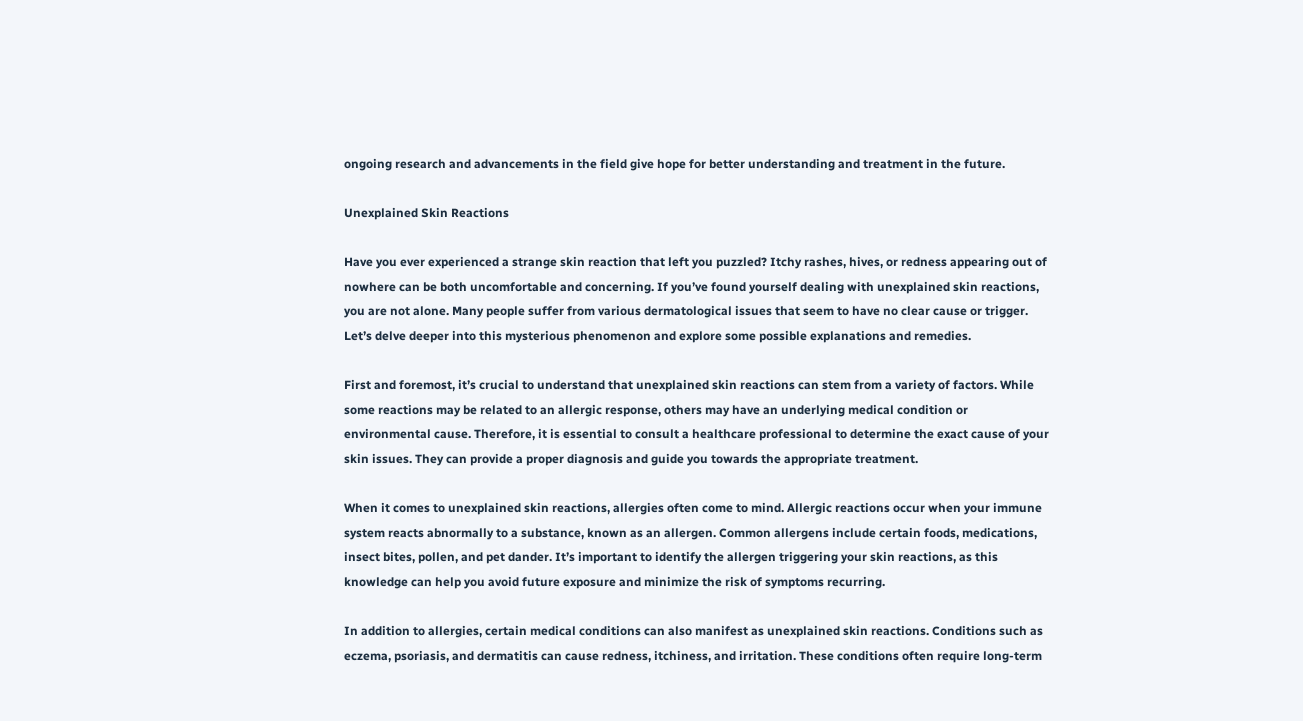ongoing research and advancements in the field give hope for better understanding and treatment in the future.

Unexplained Skin Reactions

Have you ever experienced a strange skin reaction that left you puzzled? Itchy rashes, hives, or redness appearing out of nowhere can be both uncomfortable and concerning. If you’ve found yourself dealing with unexplained skin reactions, you are not alone. Many people suffer from various dermatological issues that seem to have no clear cause or trigger. Let’s delve deeper into this mysterious phenomenon and explore some possible explanations and remedies.

First and foremost, it’s crucial to understand that unexplained skin reactions can stem from a variety of factors. While some reactions may be related to an allergic response, others may have an underlying medical condition or environmental cause. Therefore, it is essential to consult a healthcare professional to determine the exact cause of your skin issues. They can provide a proper diagnosis and guide you towards the appropriate treatment.

When it comes to unexplained skin reactions, allergies often come to mind. Allergic reactions occur when your immune system reacts abnormally to a substance, known as an allergen. Common allergens include certain foods, medications, insect bites, pollen, and pet dander. It’s important to identify the allergen triggering your skin reactions, as this knowledge can help you avoid future exposure and minimize the risk of symptoms recurring.

In addition to allergies, certain medical conditions can also manifest as unexplained skin reactions. Conditions such as eczema, psoriasis, and dermatitis can cause redness, itchiness, and irritation. These conditions often require long-term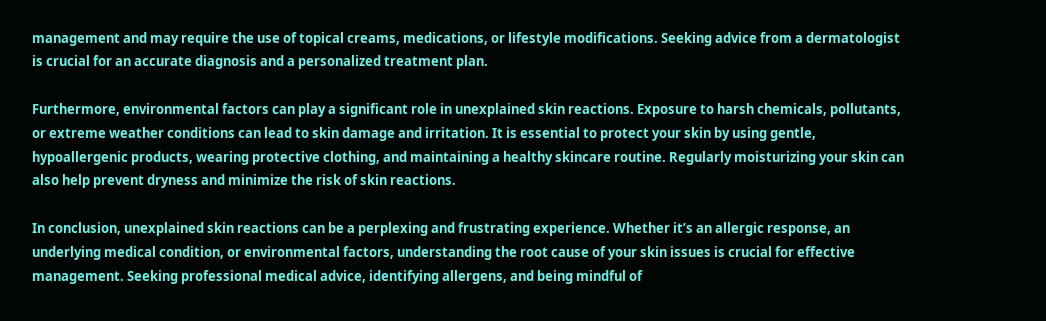management and may require the use of topical creams, medications, or lifestyle modifications. Seeking advice from a dermatologist is crucial for an accurate diagnosis and a personalized treatment plan.

Furthermore, environmental factors can play a significant role in unexplained skin reactions. Exposure to harsh chemicals, pollutants, or extreme weather conditions can lead to skin damage and irritation. It is essential to protect your skin by using gentle, hypoallergenic products, wearing protective clothing, and maintaining a healthy skincare routine. Regularly moisturizing your skin can also help prevent dryness and minimize the risk of skin reactions.

In conclusion, unexplained skin reactions can be a perplexing and frustrating experience. Whether it’s an allergic response, an underlying medical condition, or environmental factors, understanding the root cause of your skin issues is crucial for effective management. Seeking professional medical advice, identifying allergens, and being mindful of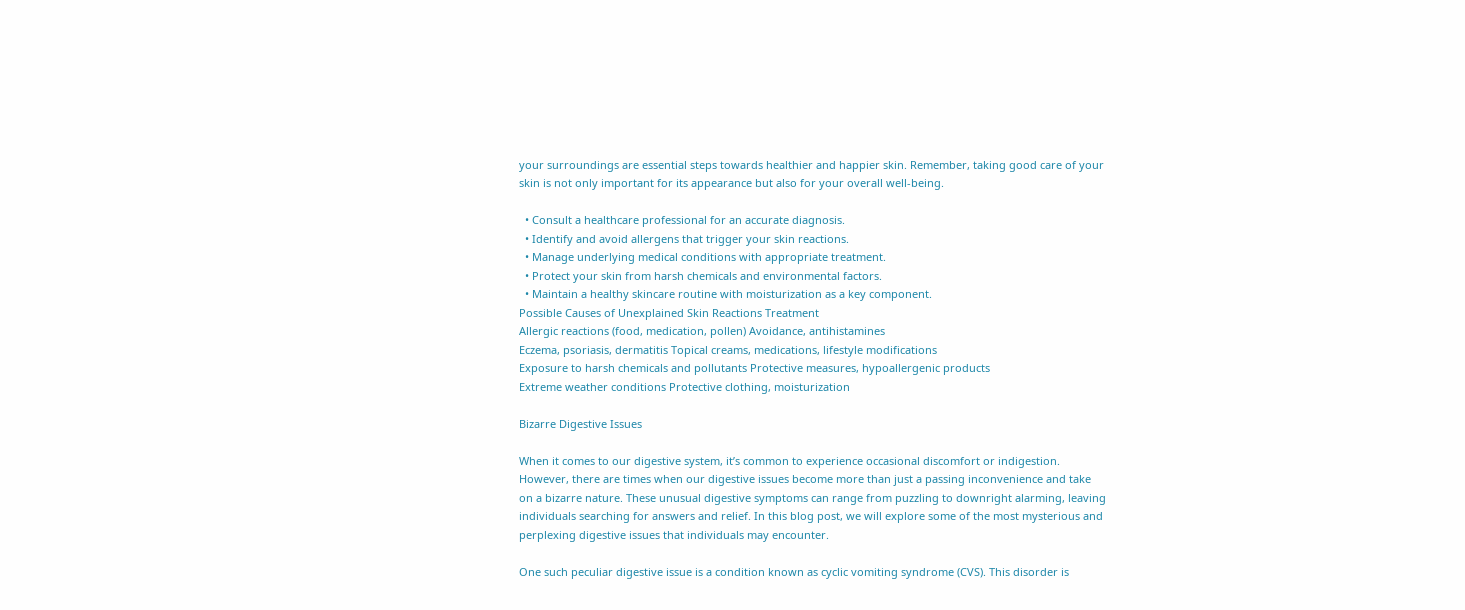your surroundings are essential steps towards healthier and happier skin. Remember, taking good care of your skin is not only important for its appearance but also for your overall well-being.

  • Consult a healthcare professional for an accurate diagnosis.
  • Identify and avoid allergens that trigger your skin reactions.
  • Manage underlying medical conditions with appropriate treatment.
  • Protect your skin from harsh chemicals and environmental factors.
  • Maintain a healthy skincare routine with moisturization as a key component.
Possible Causes of Unexplained Skin Reactions Treatment
Allergic reactions (food, medication, pollen) Avoidance, antihistamines
Eczema, psoriasis, dermatitis Topical creams, medications, lifestyle modifications
Exposure to harsh chemicals and pollutants Protective measures, hypoallergenic products
Extreme weather conditions Protective clothing, moisturization

Bizarre Digestive Issues

When it comes to our digestive system, it’s common to experience occasional discomfort or indigestion. However, there are times when our digestive issues become more than just a passing inconvenience and take on a bizarre nature. These unusual digestive symptoms can range from puzzling to downright alarming, leaving individuals searching for answers and relief. In this blog post, we will explore some of the most mysterious and perplexing digestive issues that individuals may encounter.

One such peculiar digestive issue is a condition known as cyclic vomiting syndrome (CVS). This disorder is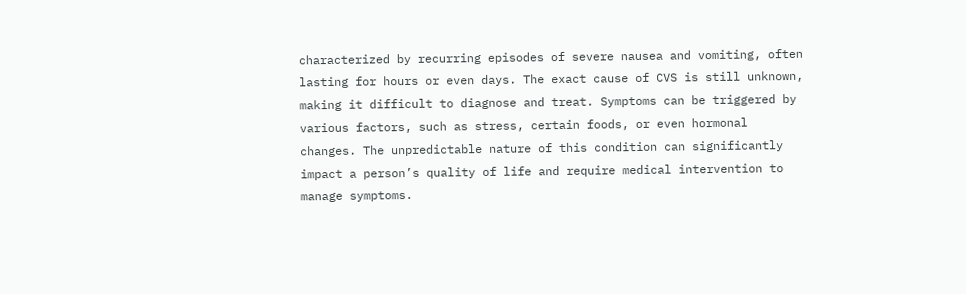characterized by recurring episodes of severe nausea and vomiting, often lasting for hours or even days. The exact cause of CVS is still unknown, making it difficult to diagnose and treat. Symptoms can be triggered by various factors, such as stress, certain foods, or even hormonal changes. The unpredictable nature of this condition can significantly impact a person’s quality of life and require medical intervention to manage symptoms.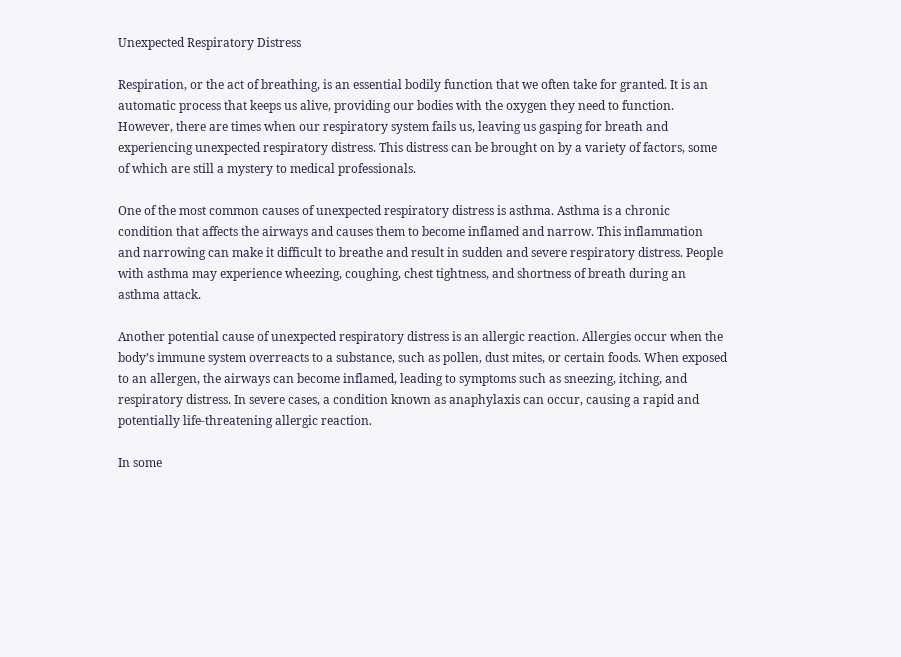Unexpected Respiratory Distress

Respiration, or the act of breathing, is an essential bodily function that we often take for granted. It is an automatic process that keeps us alive, providing our bodies with the oxygen they need to function. However, there are times when our respiratory system fails us, leaving us gasping for breath and experiencing unexpected respiratory distress. This distress can be brought on by a variety of factors, some of which are still a mystery to medical professionals.

One of the most common causes of unexpected respiratory distress is asthma. Asthma is a chronic condition that affects the airways and causes them to become inflamed and narrow. This inflammation and narrowing can make it difficult to breathe and result in sudden and severe respiratory distress. People with asthma may experience wheezing, coughing, chest tightness, and shortness of breath during an asthma attack.

Another potential cause of unexpected respiratory distress is an allergic reaction. Allergies occur when the body’s immune system overreacts to a substance, such as pollen, dust mites, or certain foods. When exposed to an allergen, the airways can become inflamed, leading to symptoms such as sneezing, itching, and respiratory distress. In severe cases, a condition known as anaphylaxis can occur, causing a rapid and potentially life-threatening allergic reaction.

In some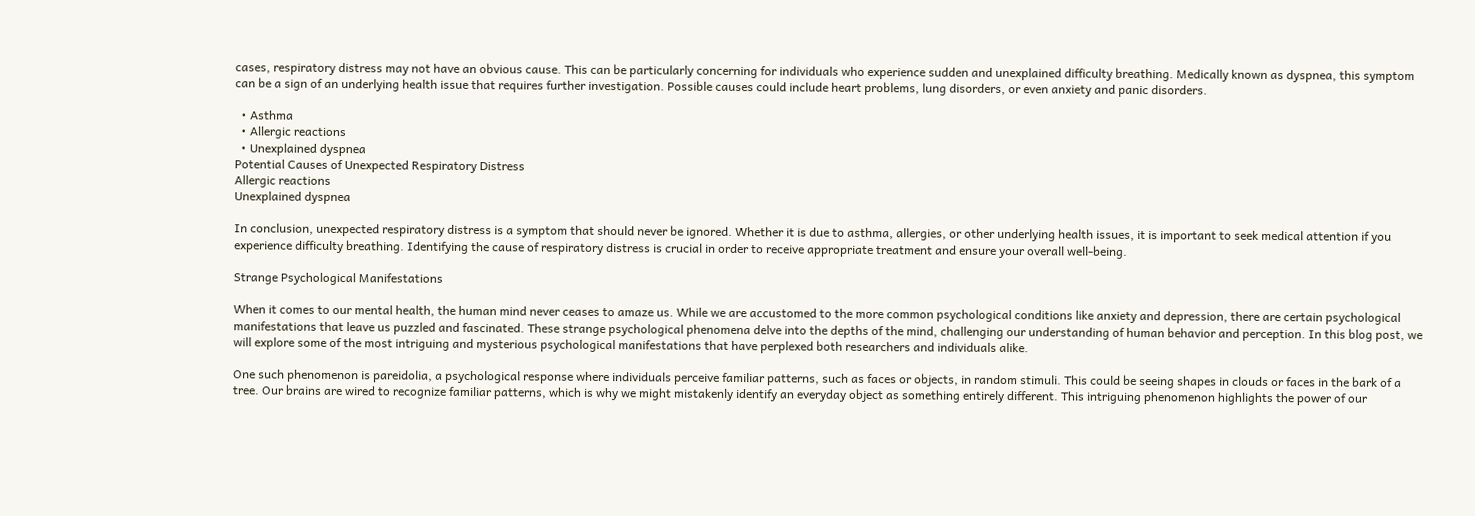cases, respiratory distress may not have an obvious cause. This can be particularly concerning for individuals who experience sudden and unexplained difficulty breathing. Medically known as dyspnea, this symptom can be a sign of an underlying health issue that requires further investigation. Possible causes could include heart problems, lung disorders, or even anxiety and panic disorders.

  • Asthma
  • Allergic reactions
  • Unexplained dyspnea
Potential Causes of Unexpected Respiratory Distress
Allergic reactions
Unexplained dyspnea

In conclusion, unexpected respiratory distress is a symptom that should never be ignored. Whether it is due to asthma, allergies, or other underlying health issues, it is important to seek medical attention if you experience difficulty breathing. Identifying the cause of respiratory distress is crucial in order to receive appropriate treatment and ensure your overall well-being.

Strange Psychological Manifestations

When it comes to our mental health, the human mind never ceases to amaze us. While we are accustomed to the more common psychological conditions like anxiety and depression, there are certain psychological manifestations that leave us puzzled and fascinated. These strange psychological phenomena delve into the depths of the mind, challenging our understanding of human behavior and perception. In this blog post, we will explore some of the most intriguing and mysterious psychological manifestations that have perplexed both researchers and individuals alike.

One such phenomenon is pareidolia, a psychological response where individuals perceive familiar patterns, such as faces or objects, in random stimuli. This could be seeing shapes in clouds or faces in the bark of a tree. Our brains are wired to recognize familiar patterns, which is why we might mistakenly identify an everyday object as something entirely different. This intriguing phenomenon highlights the power of our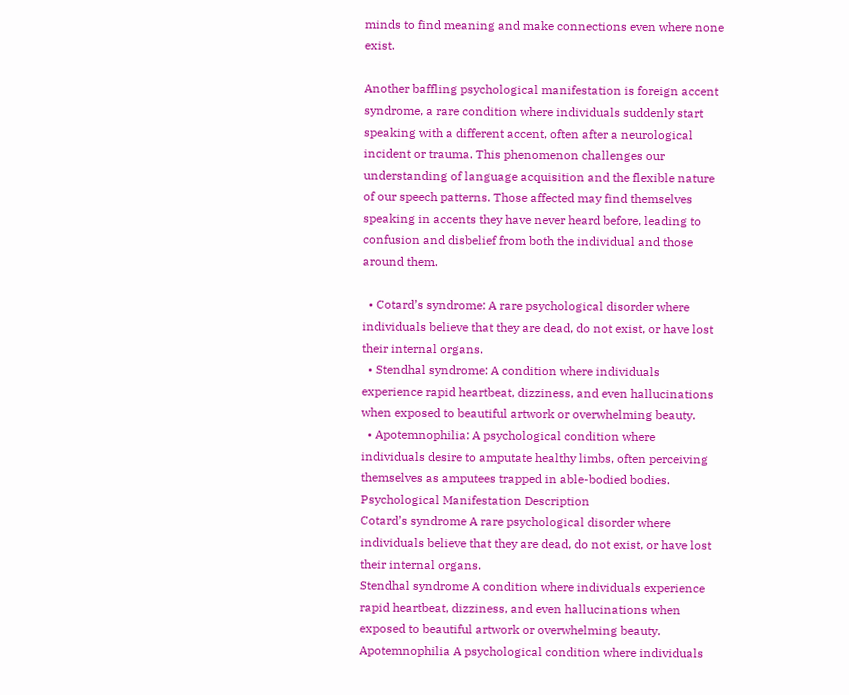minds to find meaning and make connections even where none exist.

Another baffling psychological manifestation is foreign accent syndrome, a rare condition where individuals suddenly start speaking with a different accent, often after a neurological incident or trauma. This phenomenon challenges our understanding of language acquisition and the flexible nature of our speech patterns. Those affected may find themselves speaking in accents they have never heard before, leading to confusion and disbelief from both the individual and those around them.

  • Cotard’s syndrome: A rare psychological disorder where individuals believe that they are dead, do not exist, or have lost their internal organs.
  • Stendhal syndrome: A condition where individuals experience rapid heartbeat, dizziness, and even hallucinations when exposed to beautiful artwork or overwhelming beauty.
  • Apotemnophilia: A psychological condition where individuals desire to amputate healthy limbs, often perceiving themselves as amputees trapped in able-bodied bodies.
Psychological Manifestation Description
Cotard’s syndrome A rare psychological disorder where individuals believe that they are dead, do not exist, or have lost their internal organs.
Stendhal syndrome A condition where individuals experience rapid heartbeat, dizziness, and even hallucinations when exposed to beautiful artwork or overwhelming beauty.
Apotemnophilia A psychological condition where individuals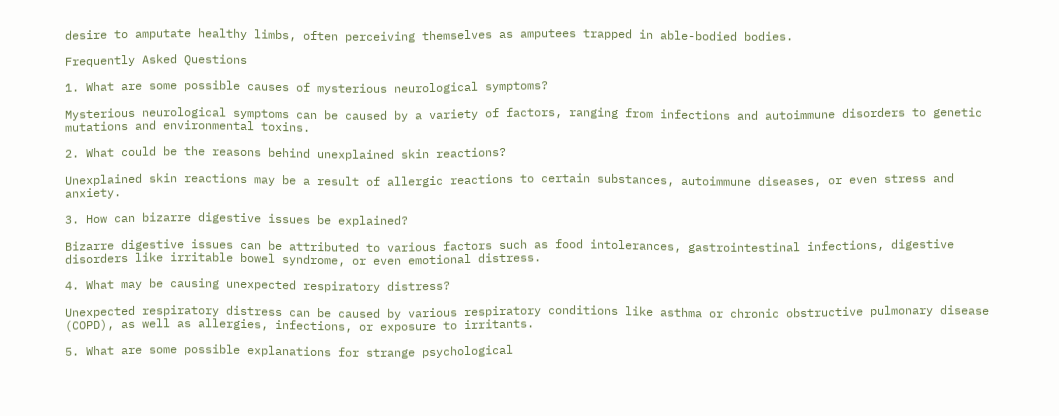desire to amputate healthy limbs, often perceiving themselves as amputees trapped in able-bodied bodies.

Frequently Asked Questions

1. What are some possible causes of mysterious neurological symptoms?

Mysterious neurological symptoms can be caused by a variety of factors, ranging from infections and autoimmune disorders to genetic mutations and environmental toxins.

2. What could be the reasons behind unexplained skin reactions?

Unexplained skin reactions may be a result of allergic reactions to certain substances, autoimmune diseases, or even stress and anxiety.

3. How can bizarre digestive issues be explained?

Bizarre digestive issues can be attributed to various factors such as food intolerances, gastrointestinal infections, digestive disorders like irritable bowel syndrome, or even emotional distress.

4. What may be causing unexpected respiratory distress?

Unexpected respiratory distress can be caused by various respiratory conditions like asthma or chronic obstructive pulmonary disease (COPD), as well as allergies, infections, or exposure to irritants.

5. What are some possible explanations for strange psychological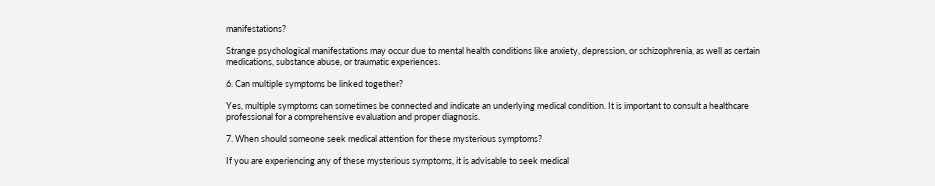manifestations?

Strange psychological manifestations may occur due to mental health conditions like anxiety, depression, or schizophrenia, as well as certain medications, substance abuse, or traumatic experiences.

6. Can multiple symptoms be linked together?

Yes, multiple symptoms can sometimes be connected and indicate an underlying medical condition. It is important to consult a healthcare professional for a comprehensive evaluation and proper diagnosis.

7. When should someone seek medical attention for these mysterious symptoms?

If you are experiencing any of these mysterious symptoms, it is advisable to seek medical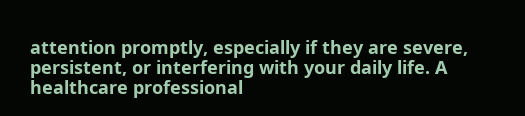attention promptly, especially if they are severe, persistent, or interfering with your daily life. A healthcare professional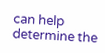can help determine the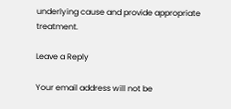underlying cause and provide appropriate treatment.

Leave a Reply

Your email address will not be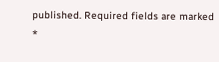published. Required fields are marked *